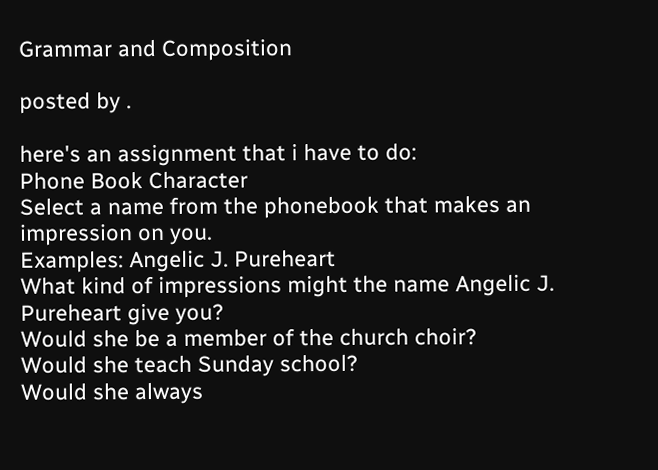Grammar and Composition

posted by .

here's an assignment that i have to do:
Phone Book Character
Select a name from the phonebook that makes an impression on you.
Examples: Angelic J. Pureheart
What kind of impressions might the name Angelic J. Pureheart give you?
Would she be a member of the church choir?
Would she teach Sunday school?
Would she always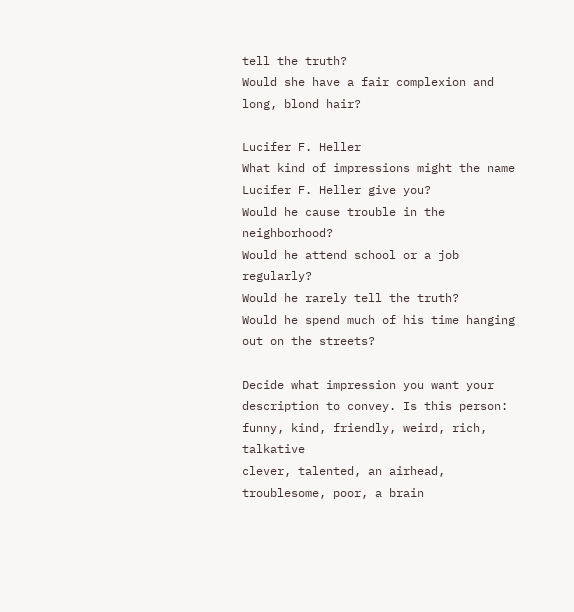tell the truth?
Would she have a fair complexion and long, blond hair?

Lucifer F. Heller
What kind of impressions might the name Lucifer F. Heller give you?
Would he cause trouble in the neighborhood?
Would he attend school or a job regularly?
Would he rarely tell the truth?
Would he spend much of his time hanging out on the streets?

Decide what impression you want your description to convey. Is this person:
funny, kind, friendly, weird, rich, talkative
clever, talented, an airhead, troublesome, poor, a brain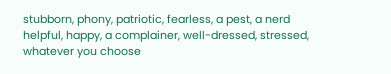stubborn, phony, patriotic, fearless, a pest, a nerd
helpful, happy, a complainer, well-dressed, stressed, whatever you choose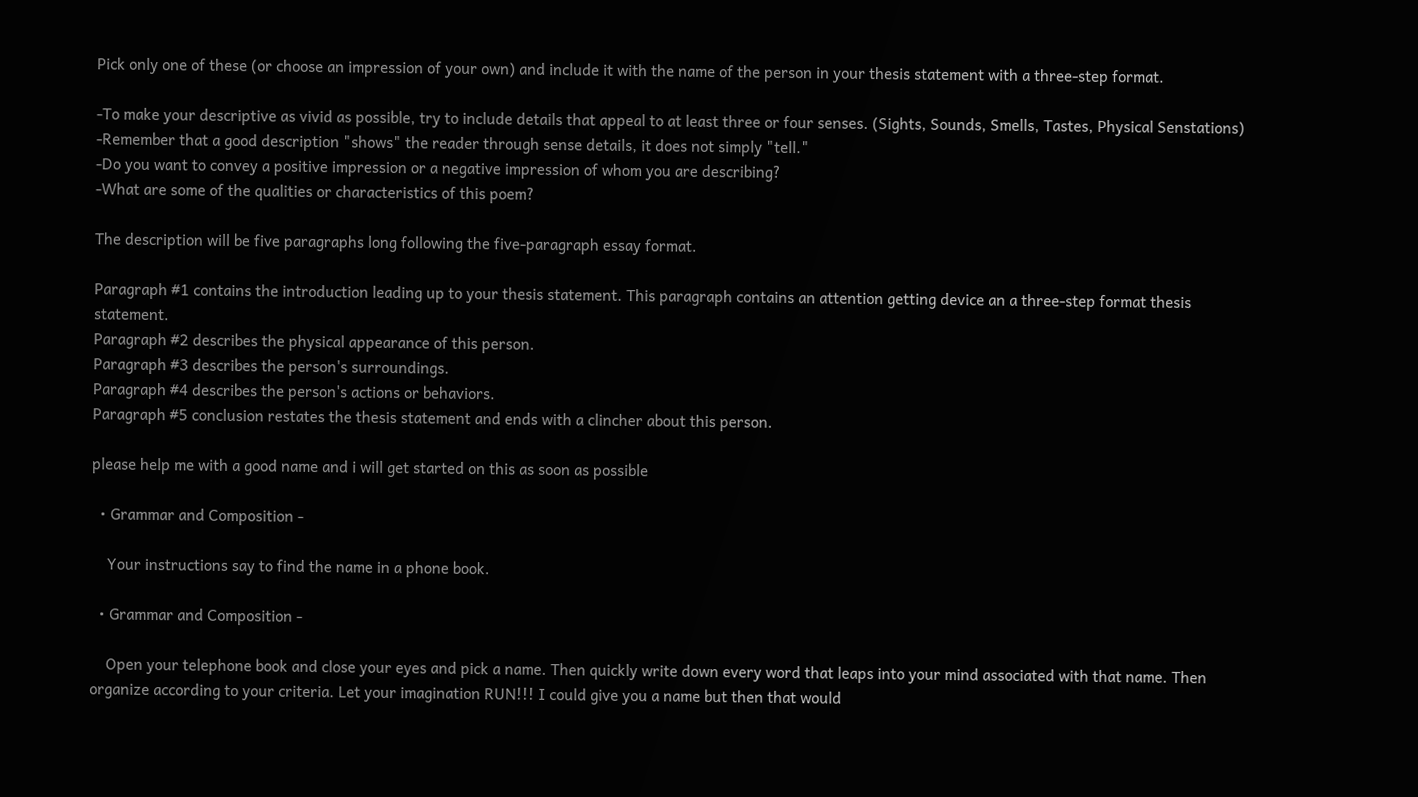Pick only one of these (or choose an impression of your own) and include it with the name of the person in your thesis statement with a three-step format.

-To make your descriptive as vivid as possible, try to include details that appeal to at least three or four senses. (Sights, Sounds, Smells, Tastes, Physical Senstations)
-Remember that a good description "shows" the reader through sense details, it does not simply "tell."
-Do you want to convey a positive impression or a negative impression of whom you are describing?
-What are some of the qualities or characteristics of this poem?

The description will be five paragraphs long following the five-paragraph essay format.

Paragraph #1 contains the introduction leading up to your thesis statement. This paragraph contains an attention getting device an a three-step format thesis statement.
Paragraph #2 describes the physical appearance of this person.
Paragraph #3 describes the person's surroundings.
Paragraph #4 describes the person's actions or behaviors.
Paragraph #5 conclusion restates the thesis statement and ends with a clincher about this person.

please help me with a good name and i will get started on this as soon as possible

  • Grammar and Composition -

    Your instructions say to find the name in a phone book.

  • Grammar and Composition -

    Open your telephone book and close your eyes and pick a name. Then quickly write down every word that leaps into your mind associated with that name. Then organize according to your criteria. Let your imagination RUN!!! I could give you a name but then that would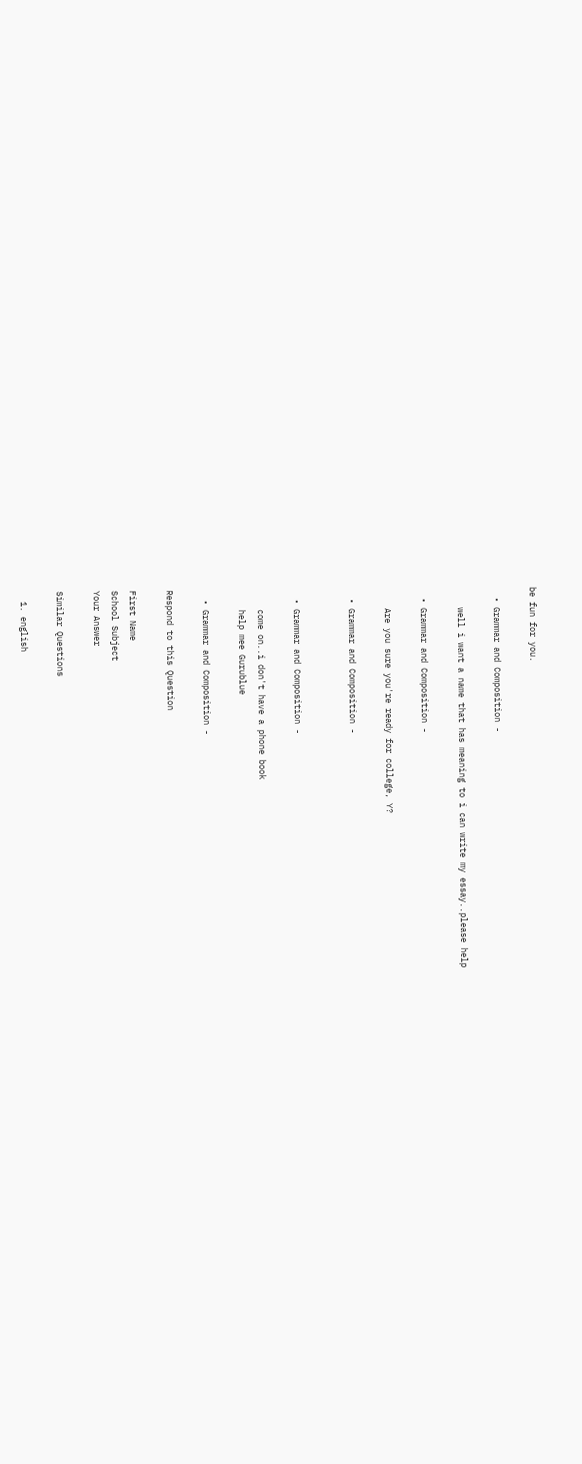be fun for you.

  • Grammar and Composition -

    well i want a name that has meaning to i can write my essay..please help

  • Grammar and Composition -

    Are you sure you're ready for college, Y?

  • Grammar and Composition -


  • Grammar and Composition -

    come on..i don't have a phone book
    help mee Gurublue

  • Grammar and Composition -

Respond to this Question

First Name
School Subject
Your Answer

Similar Questions

  1. english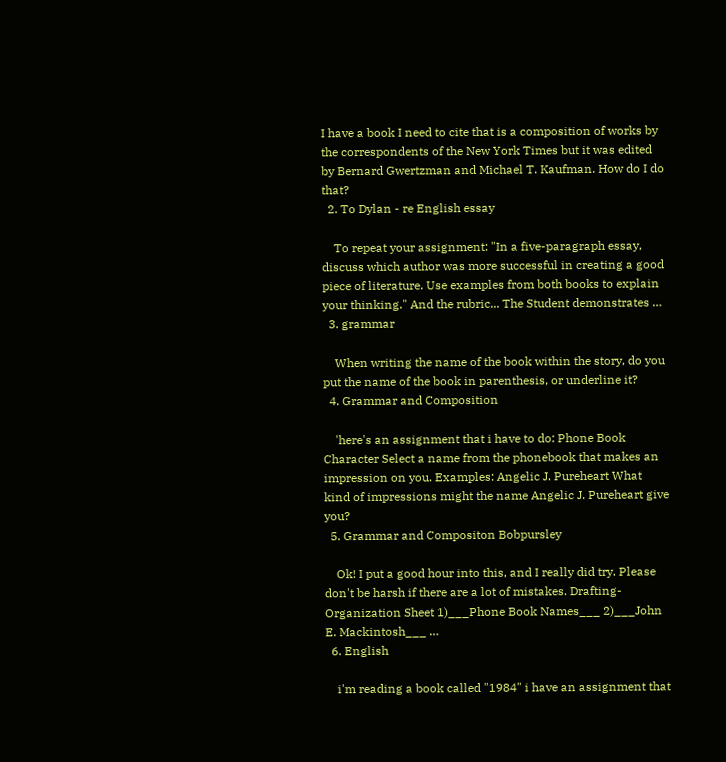I have a book I need to cite that is a composition of works by the correspondents of the New York Times but it was edited by Bernard Gwertzman and Michael T. Kaufman. How do I do that?
  2. To Dylan - re English essay

    To repeat your assignment: "In a five-paragraph essay, discuss which author was more successful in creating a good piece of literature. Use examples from both books to explain your thinking." And the rubric... The Student demonstrates …
  3. grammar

    When writing the name of the book within the story, do you put the name of the book in parenthesis, or underline it?
  4. Grammar and Composition

    'here's an assignment that i have to do: Phone Book Character Select a name from the phonebook that makes an impression on you. Examples: Angelic J. Pureheart What kind of impressions might the name Angelic J. Pureheart give you?
  5. Grammar and Compositon Bobpursley

    Ok! I put a good hour into this, and I really did try. Please don't be harsh if there are a lot of mistakes. Drafting-Organization Sheet 1)___Phone Book Names___ 2)___John E. Mackintosh___ …
  6. English

    i'm reading a book called "1984" i have an assignment that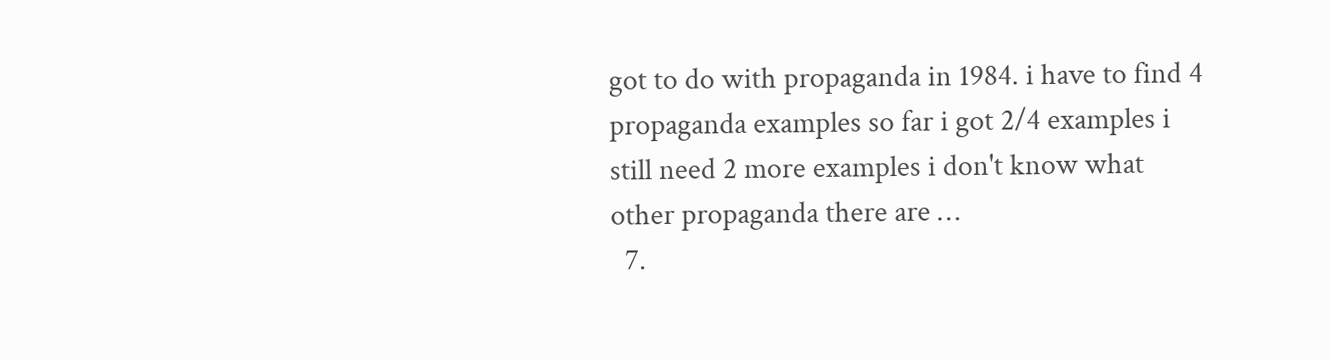got to do with propaganda in 1984. i have to find 4 propaganda examples so far i got 2/4 examples i still need 2 more examples i don't know what other propaganda there are …
  7.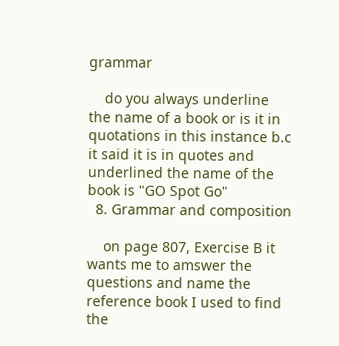grammar

    do you always underline the name of a book or is it in quotations in this instance b.c it said it is in quotes and underlined the name of the book is "GO Spot Go"
  8. Grammar and composition

    on page 807, Exercise B it wants me to amswer the questions and name the reference book I used to find the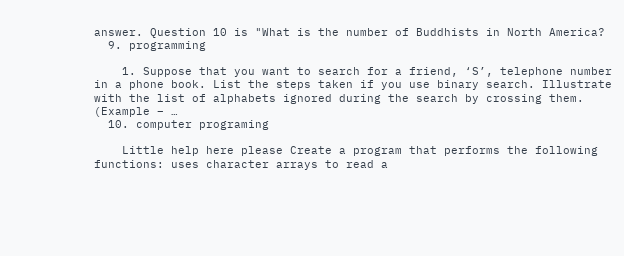answer. Question 10 is "What is the number of Buddhists in North America?
  9. programming

    1. Suppose that you want to search for a friend, ‘S’, telephone number in a phone book. List the steps taken if you use binary search. Illustrate with the list of alphabets ignored during the search by crossing them. (Example – …
  10. computer programing

    Little help here please Create a program that performs the following functions: uses character arrays to read a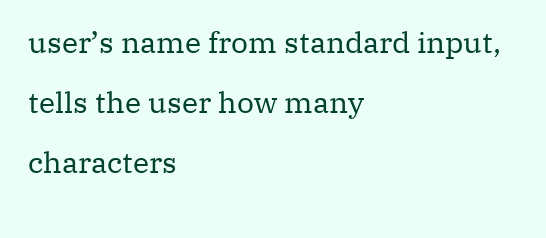user’s name from standard input, tells the user how many characters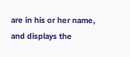are in his or her name, and displays the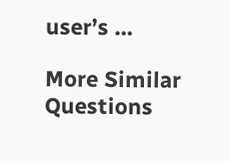user’s …

More Similar Questions